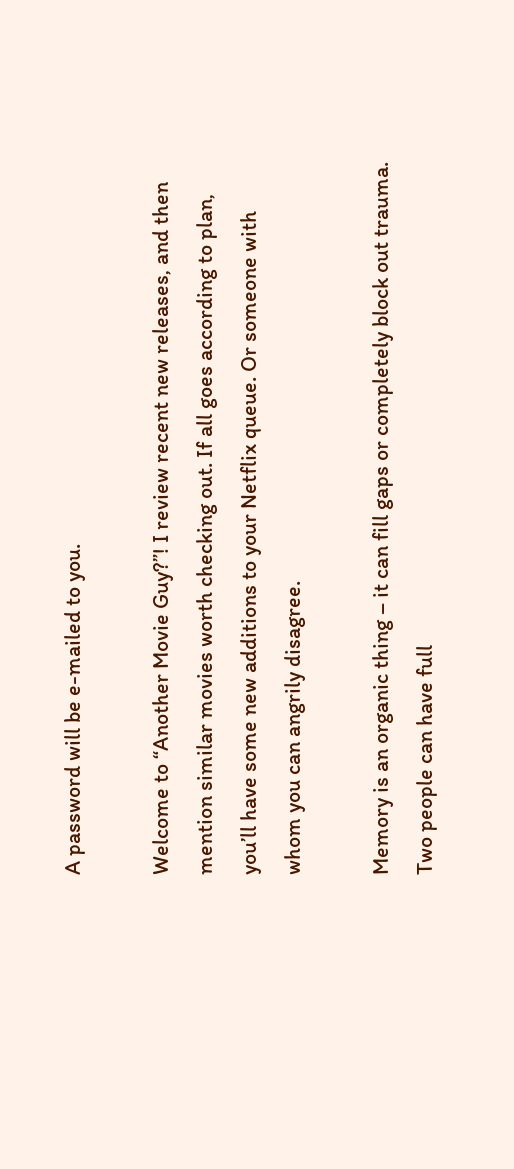A password will be e-mailed to you.

Welcome to “Another Movie Guy?”! I review recent new releases, and then mention similar movies worth checking out. If all goes according to plan, you’ll have some new additions to your Netflix queue. Or someone with whom you can angrily disagree.

Memory is an organic thing – it can fill gaps or completely block out trauma. Two people can have full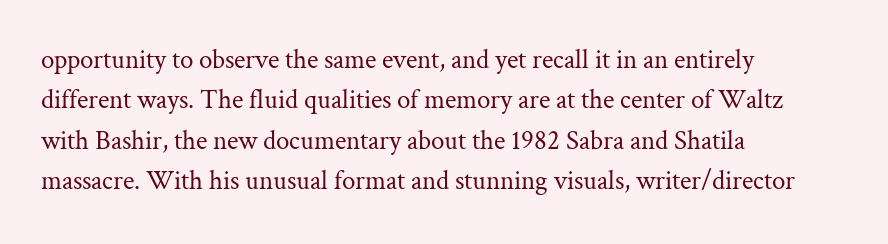opportunity to observe the same event, and yet recall it in an entirely different ways. The fluid qualities of memory are at the center of Waltz with Bashir, the new documentary about the 1982 Sabra and Shatila massacre. With his unusual format and stunning visuals, writer/director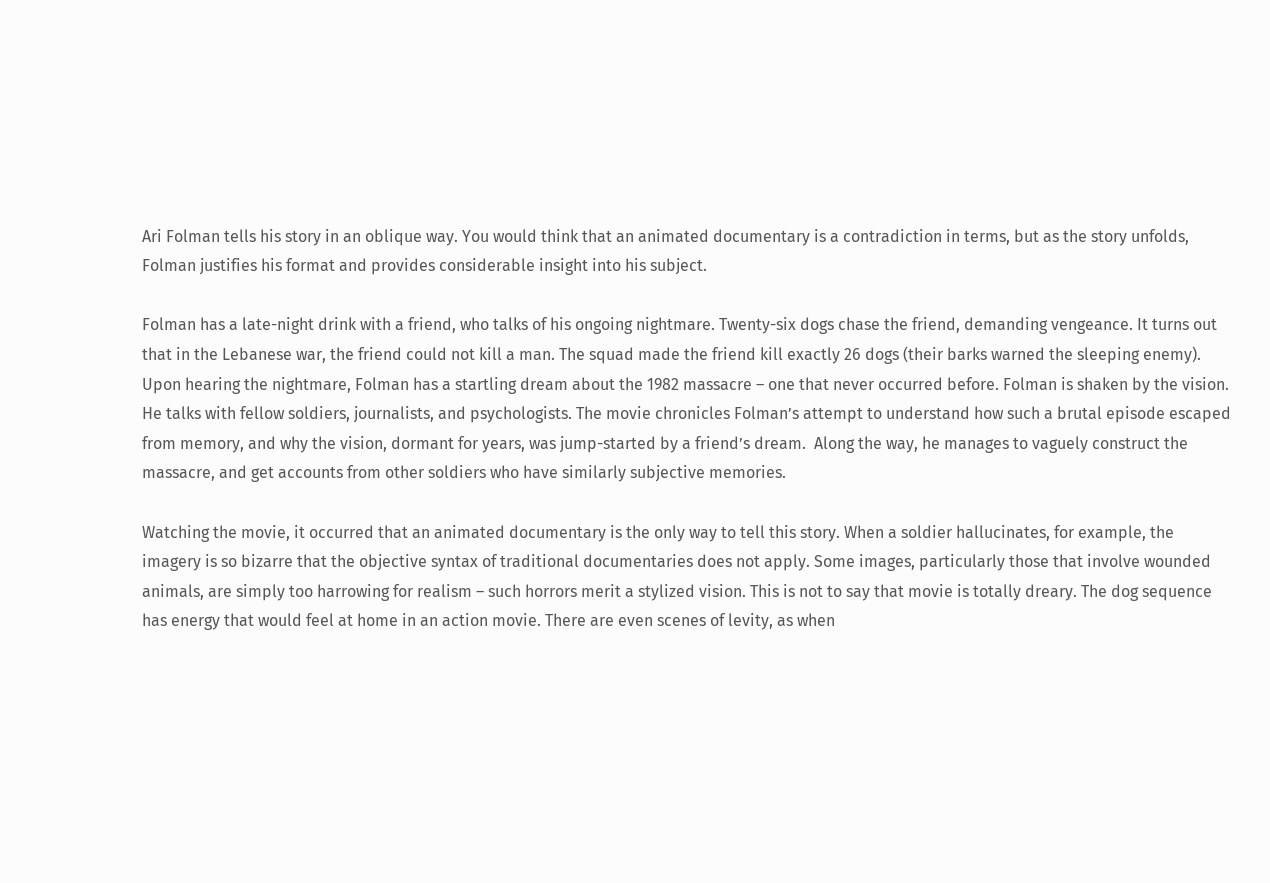Ari Folman tells his story in an oblique way. You would think that an animated documentary is a contradiction in terms, but as the story unfolds, Folman justifies his format and provides considerable insight into his subject.

Folman has a late-night drink with a friend, who talks of his ongoing nightmare. Twenty-six dogs chase the friend, demanding vengeance. It turns out that in the Lebanese war, the friend could not kill a man. The squad made the friend kill exactly 26 dogs (their barks warned the sleeping enemy). Upon hearing the nightmare, Folman has a startling dream about the 1982 massacre – one that never occurred before. Folman is shaken by the vision. He talks with fellow soldiers, journalists, and psychologists. The movie chronicles Folman’s attempt to understand how such a brutal episode escaped from memory, and why the vision, dormant for years, was jump-started by a friend’s dream.  Along the way, he manages to vaguely construct the massacre, and get accounts from other soldiers who have similarly subjective memories.

Watching the movie, it occurred that an animated documentary is the only way to tell this story. When a soldier hallucinates, for example, the imagery is so bizarre that the objective syntax of traditional documentaries does not apply. Some images, particularly those that involve wounded animals, are simply too harrowing for realism – such horrors merit a stylized vision. This is not to say that movie is totally dreary. The dog sequence has energy that would feel at home in an action movie. There are even scenes of levity, as when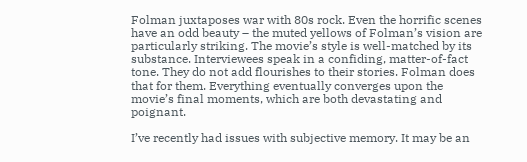Folman juxtaposes war with 80s rock. Even the horrific scenes have an odd beauty – the muted yellows of Folman’s vision are particularly striking. The movie’s style is well-matched by its substance. Interviewees speak in a confiding, matter-of-fact tone. They do not add flourishes to their stories. Folman does that for them. Everything eventually converges upon the movie’s final moments, which are both devastating and poignant.

I’ve recently had issues with subjective memory. It may be an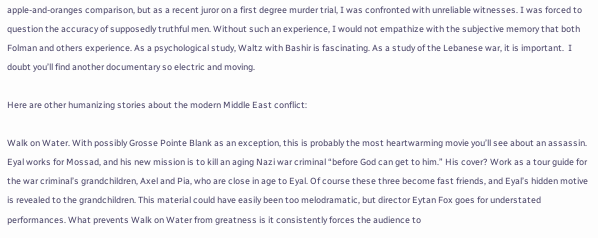apple-and-oranges comparison, but as a recent juror on a first degree murder trial, I was confronted with unreliable witnesses. I was forced to question the accuracy of supposedly truthful men. Without such an experience, I would not empathize with the subjective memory that both Folman and others experience. As a psychological study, Waltz with Bashir is fascinating. As a study of the Lebanese war, it is important.  I doubt you’ll find another documentary so electric and moving.

Here are other humanizing stories about the modern Middle East conflict:

Walk on Water. With possibly Grosse Pointe Blank as an exception, this is probably the most heartwarming movie you’ll see about an assassin. Eyal works for Mossad, and his new mission is to kill an aging Nazi war criminal “before God can get to him.” His cover? Work as a tour guide for the war criminal’s grandchildren, Axel and Pia, who are close in age to Eyal. Of course these three become fast friends, and Eyal’s hidden motive is revealed to the grandchildren. This material could have easily been too melodramatic, but director Eytan Fox goes for understated performances. What prevents Walk on Water from greatness is it consistently forces the audience to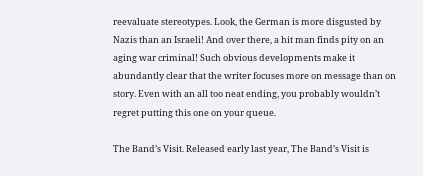reevaluate stereotypes. Look, the German is more disgusted by Nazis than an Israeli! And over there, a hit man finds pity on an aging war criminal! Such obvious developments make it abundantly clear that the writer focuses more on message than on story. Even with an all too neat ending, you probably wouldn’t regret putting this one on your queue.

The Band’s Visit. Released early last year, The Band’s Visit is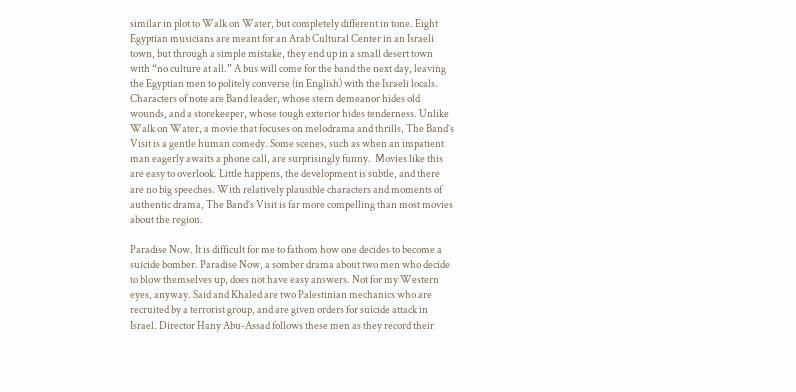similar in plot to Walk on Water, but completely different in tone. Eight Egyptian musicians are meant for an Arab Cultural Center in an Israeli town, but through a simple mistake, they end up in a small desert town with “no culture at all.” A bus will come for the band the next day, leaving the Egyptian men to politely converse (in English) with the Israeli locals. Characters of note are Band leader, whose stern demeanor hides old wounds, and a storekeeper, whose tough exterior hides tenderness. Unlike Walk on Water, a movie that focuses on melodrama and thrills, The Band’s Visit is a gentle human comedy. Some scenes, such as when an impatient man eagerly awaits a phone call, are surprisingly funny.  Movies like this are easy to overlook. Little happens, the development is subtle, and there are no big speeches. With relatively plausible characters and moments of authentic drama, The Band’s Visit is far more compelling than most movies about the region.

Paradise Now. It is difficult for me to fathom how one decides to become a suicide bomber. Paradise Now, a somber drama about two men who decide to blow themselves up, does not have easy answers. Not for my Western eyes, anyway. Said and Khaled are two Palestinian mechanics who are recruited by a terrorist group, and are given orders for suicide attack in Israel. Director Hany Abu-Assad follows these men as they record their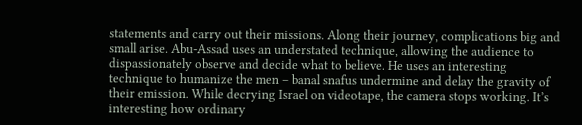statements and carry out their missions. Along their journey, complications big and small arise. Abu-Assad uses an understated technique, allowing the audience to dispassionately observe and decide what to believe. He uses an interesting technique to humanize the men – banal snafus undermine and delay the gravity of their emission. While decrying Israel on videotape, the camera stops working. It’s interesting how ordinary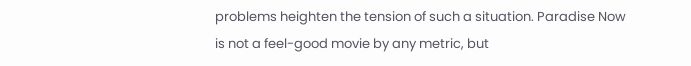problems heighten the tension of such a situation. Paradise Now is not a feel-good movie by any metric, but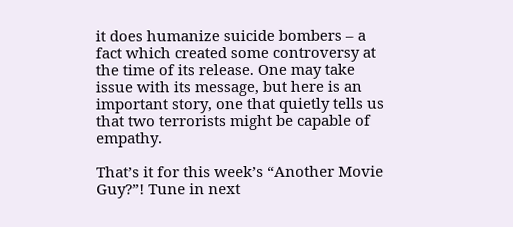it does humanize suicide bombers – a fact which created some controversy at the time of its release. One may take issue with its message, but here is an important story, one that quietly tells us that two terrorists might be capable of empathy.

That’s it for this week’s “Another Movie Guy?”! Tune in next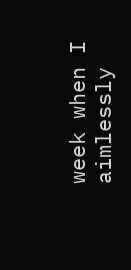week when I aimlessly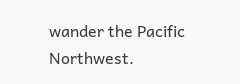wander the Pacific Northwest.